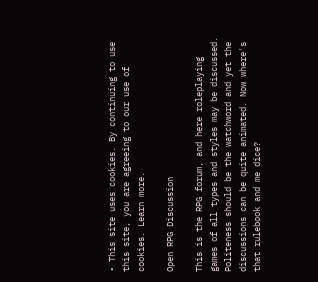• This site uses cookies. By continuing to use this site, you are agreeing to our use of cookies. Learn more.

Open RPG Discussion

This is the RPG forum, and here roleplaying games of all types and styles may be discussed. Politeness should be the watchword and yet the discussions can be quite animated. Now where's that rulebook and me dice?